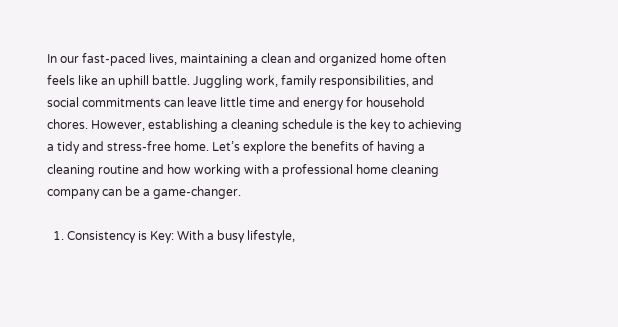In our fast-paced lives, maintaining a clean and organized home often feels like an uphill battle. Juggling work, family responsibilities, and social commitments can leave little time and energy for household chores. However, establishing a cleaning schedule is the key to achieving a tidy and stress-free home. Let’s explore the benefits of having a cleaning routine and how working with a professional home cleaning company can be a game-changer.

  1. Consistency is Key: With a busy lifestyle,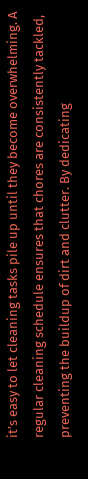it’s easy to let cleaning tasks pile up until they become overwhelming. A regular cleaning schedule ensures that chores are consistently tackled, preventing the buildup of dirt and clutter. By dedicating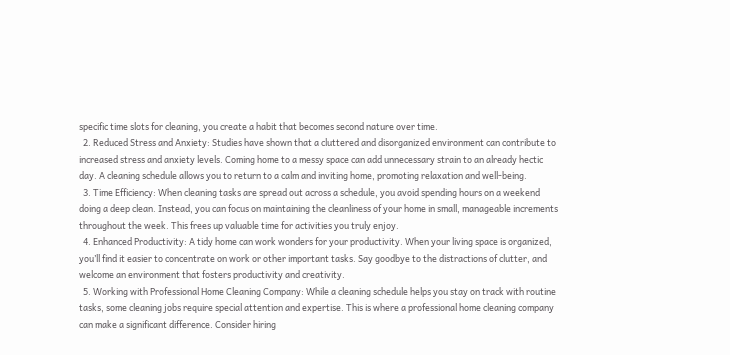specific time slots for cleaning, you create a habit that becomes second nature over time.
  2. Reduced Stress and Anxiety: Studies have shown that a cluttered and disorganized environment can contribute to increased stress and anxiety levels. Coming home to a messy space can add unnecessary strain to an already hectic day. A cleaning schedule allows you to return to a calm and inviting home, promoting relaxation and well-being.
  3. Time Efficiency: When cleaning tasks are spread out across a schedule, you avoid spending hours on a weekend doing a deep clean. Instead, you can focus on maintaining the cleanliness of your home in small, manageable increments throughout the week. This frees up valuable time for activities you truly enjoy.
  4. Enhanced Productivity: A tidy home can work wonders for your productivity. When your living space is organized, you’ll find it easier to concentrate on work or other important tasks. Say goodbye to the distractions of clutter, and welcome an environment that fosters productivity and creativity.
  5. Working with Professional Home Cleaning Company: While a cleaning schedule helps you stay on track with routine tasks, some cleaning jobs require special attention and expertise. This is where a professional home cleaning company can make a significant difference. Consider hiring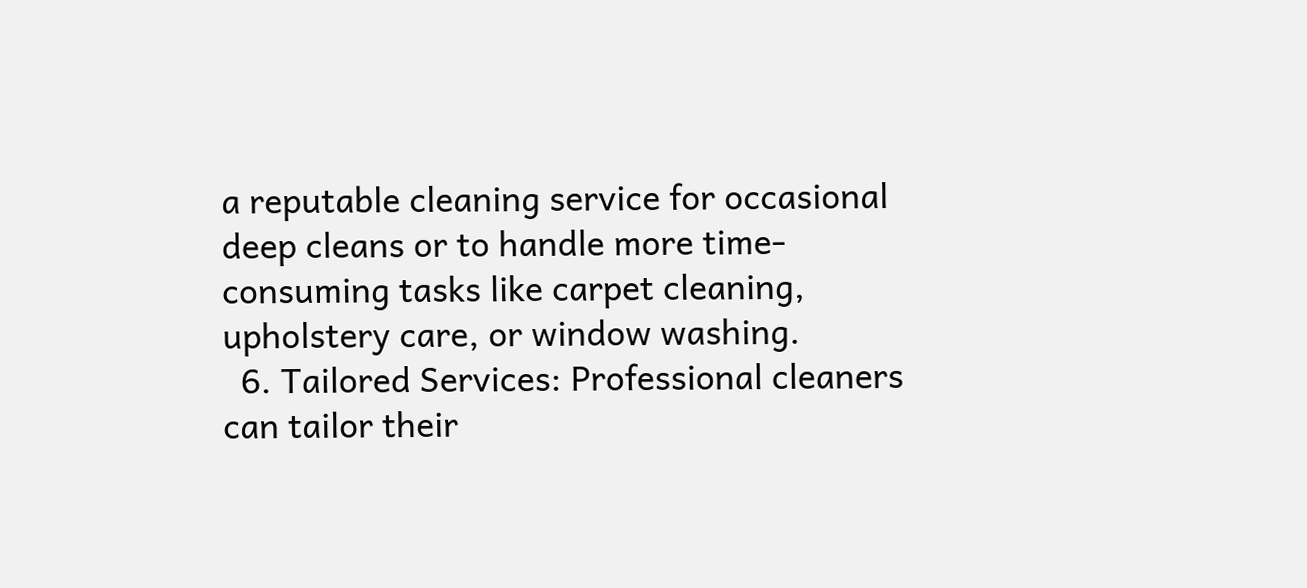a reputable cleaning service for occasional deep cleans or to handle more time-consuming tasks like carpet cleaning, upholstery care, or window washing.
  6. Tailored Services: Professional cleaners can tailor their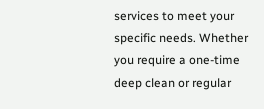services to meet your specific needs. Whether you require a one-time deep clean or regular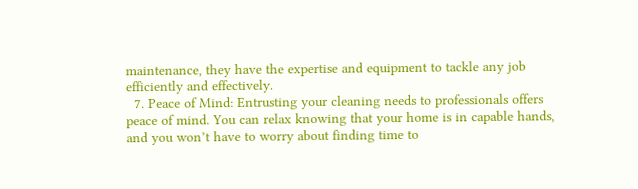maintenance, they have the expertise and equipment to tackle any job efficiently and effectively.
  7. Peace of Mind: Entrusting your cleaning needs to professionals offers peace of mind. You can relax knowing that your home is in capable hands, and you won’t have to worry about finding time to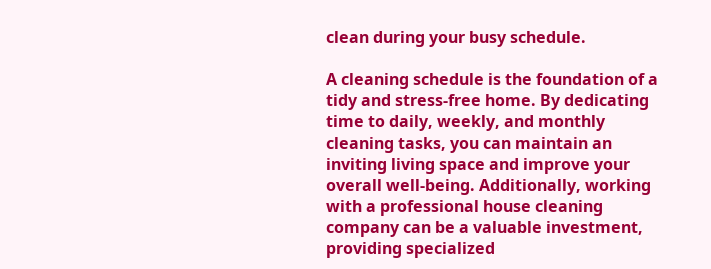clean during your busy schedule.

A cleaning schedule is the foundation of a tidy and stress-free home. By dedicating time to daily, weekly, and monthly cleaning tasks, you can maintain an inviting living space and improve your overall well-being. Additionally, working with a professional house cleaning company can be a valuable investment, providing specialized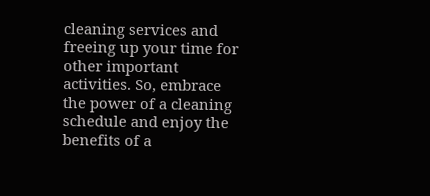cleaning services and freeing up your time for other important activities. So, embrace the power of a cleaning schedule and enjoy the benefits of a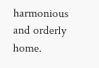harmonious and orderly home.